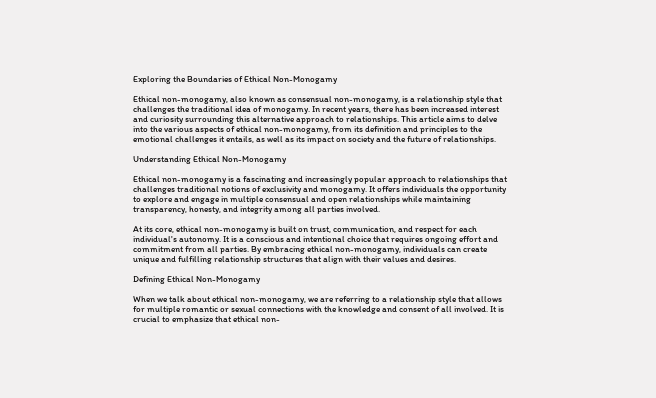Exploring the Boundaries of Ethical Non-Monogamy

Ethical non-monogamy, also known as consensual non-monogamy, is a relationship style that challenges the traditional idea of monogamy. In recent years, there has been increased interest and curiosity surrounding this alternative approach to relationships. This article aims to delve into the various aspects of ethical non-monogamy, from its definition and principles to the emotional challenges it entails, as well as its impact on society and the future of relationships.

Understanding Ethical Non-Monogamy

Ethical non-monogamy is a fascinating and increasingly popular approach to relationships that challenges traditional notions of exclusivity and monogamy. It offers individuals the opportunity to explore and engage in multiple consensual and open relationships while maintaining transparency, honesty, and integrity among all parties involved.

At its core, ethical non-monogamy is built on trust, communication, and respect for each individual's autonomy. It is a conscious and intentional choice that requires ongoing effort and commitment from all parties. By embracing ethical non-monogamy, individuals can create unique and fulfilling relationship structures that align with their values and desires.

Defining Ethical Non-Monogamy

When we talk about ethical non-monogamy, we are referring to a relationship style that allows for multiple romantic or sexual connections with the knowledge and consent of all involved. It is crucial to emphasize that ethical non-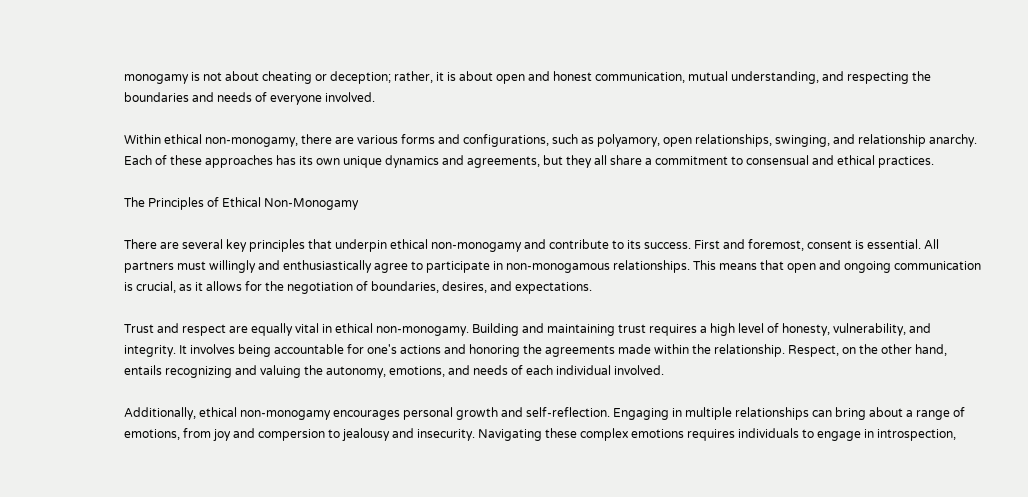monogamy is not about cheating or deception; rather, it is about open and honest communication, mutual understanding, and respecting the boundaries and needs of everyone involved.

Within ethical non-monogamy, there are various forms and configurations, such as polyamory, open relationships, swinging, and relationship anarchy. Each of these approaches has its own unique dynamics and agreements, but they all share a commitment to consensual and ethical practices.

The Principles of Ethical Non-Monogamy

There are several key principles that underpin ethical non-monogamy and contribute to its success. First and foremost, consent is essential. All partners must willingly and enthusiastically agree to participate in non-monogamous relationships. This means that open and ongoing communication is crucial, as it allows for the negotiation of boundaries, desires, and expectations.

Trust and respect are equally vital in ethical non-monogamy. Building and maintaining trust requires a high level of honesty, vulnerability, and integrity. It involves being accountable for one's actions and honoring the agreements made within the relationship. Respect, on the other hand, entails recognizing and valuing the autonomy, emotions, and needs of each individual involved.

Additionally, ethical non-monogamy encourages personal growth and self-reflection. Engaging in multiple relationships can bring about a range of emotions, from joy and compersion to jealousy and insecurity. Navigating these complex emotions requires individuals to engage in introspection,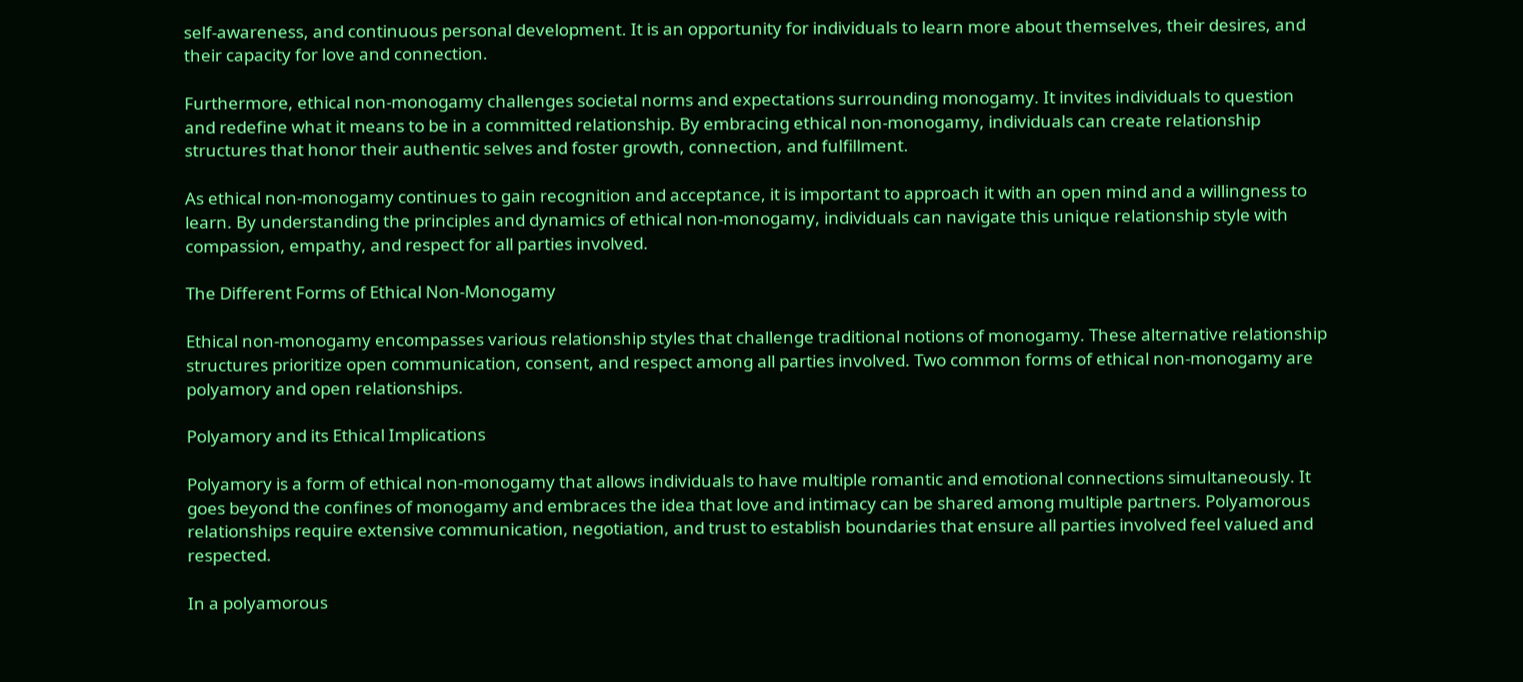self-awareness, and continuous personal development. It is an opportunity for individuals to learn more about themselves, their desires, and their capacity for love and connection.

Furthermore, ethical non-monogamy challenges societal norms and expectations surrounding monogamy. It invites individuals to question and redefine what it means to be in a committed relationship. By embracing ethical non-monogamy, individuals can create relationship structures that honor their authentic selves and foster growth, connection, and fulfillment.

As ethical non-monogamy continues to gain recognition and acceptance, it is important to approach it with an open mind and a willingness to learn. By understanding the principles and dynamics of ethical non-monogamy, individuals can navigate this unique relationship style with compassion, empathy, and respect for all parties involved.

The Different Forms of Ethical Non-Monogamy

Ethical non-monogamy encompasses various relationship styles that challenge traditional notions of monogamy. These alternative relationship structures prioritize open communication, consent, and respect among all parties involved. Two common forms of ethical non-monogamy are polyamory and open relationships.

Polyamory and its Ethical Implications

Polyamory is a form of ethical non-monogamy that allows individuals to have multiple romantic and emotional connections simultaneously. It goes beyond the confines of monogamy and embraces the idea that love and intimacy can be shared among multiple partners. Polyamorous relationships require extensive communication, negotiation, and trust to establish boundaries that ensure all parties involved feel valued and respected.

In a polyamorous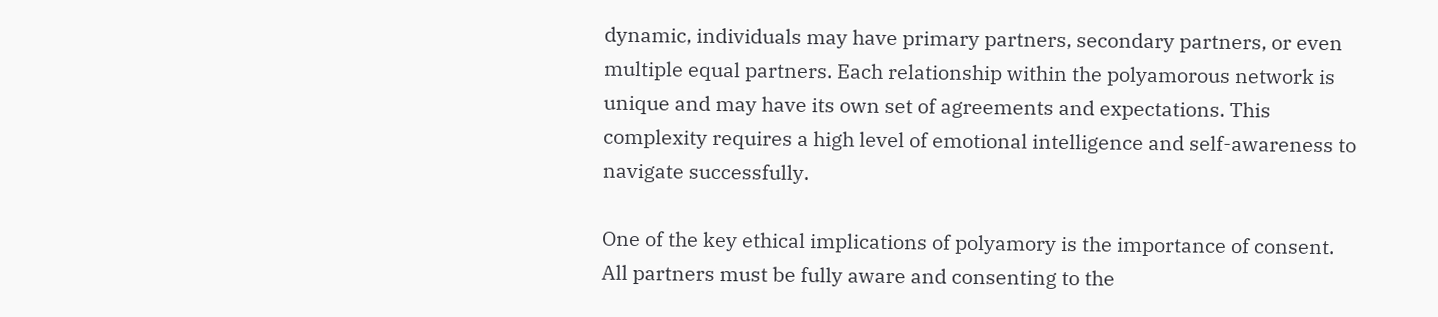dynamic, individuals may have primary partners, secondary partners, or even multiple equal partners. Each relationship within the polyamorous network is unique and may have its own set of agreements and expectations. This complexity requires a high level of emotional intelligence and self-awareness to navigate successfully.

One of the key ethical implications of polyamory is the importance of consent. All partners must be fully aware and consenting to the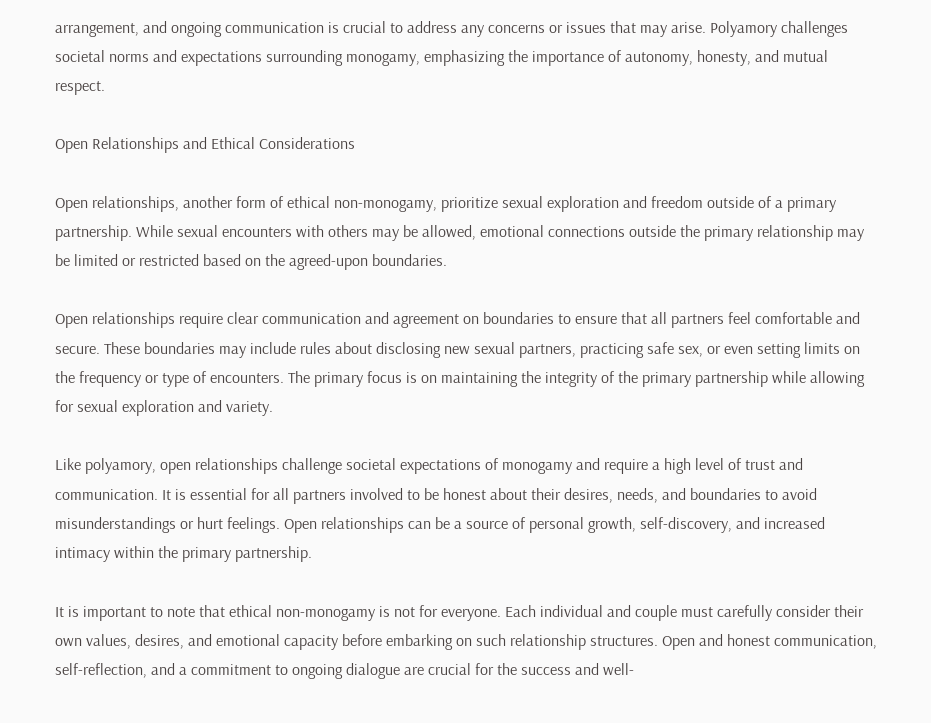arrangement, and ongoing communication is crucial to address any concerns or issues that may arise. Polyamory challenges societal norms and expectations surrounding monogamy, emphasizing the importance of autonomy, honesty, and mutual respect.

Open Relationships and Ethical Considerations

Open relationships, another form of ethical non-monogamy, prioritize sexual exploration and freedom outside of a primary partnership. While sexual encounters with others may be allowed, emotional connections outside the primary relationship may be limited or restricted based on the agreed-upon boundaries.

Open relationships require clear communication and agreement on boundaries to ensure that all partners feel comfortable and secure. These boundaries may include rules about disclosing new sexual partners, practicing safe sex, or even setting limits on the frequency or type of encounters. The primary focus is on maintaining the integrity of the primary partnership while allowing for sexual exploration and variety.

Like polyamory, open relationships challenge societal expectations of monogamy and require a high level of trust and communication. It is essential for all partners involved to be honest about their desires, needs, and boundaries to avoid misunderstandings or hurt feelings. Open relationships can be a source of personal growth, self-discovery, and increased intimacy within the primary partnership.

It is important to note that ethical non-monogamy is not for everyone. Each individual and couple must carefully consider their own values, desires, and emotional capacity before embarking on such relationship structures. Open and honest communication, self-reflection, and a commitment to ongoing dialogue are crucial for the success and well-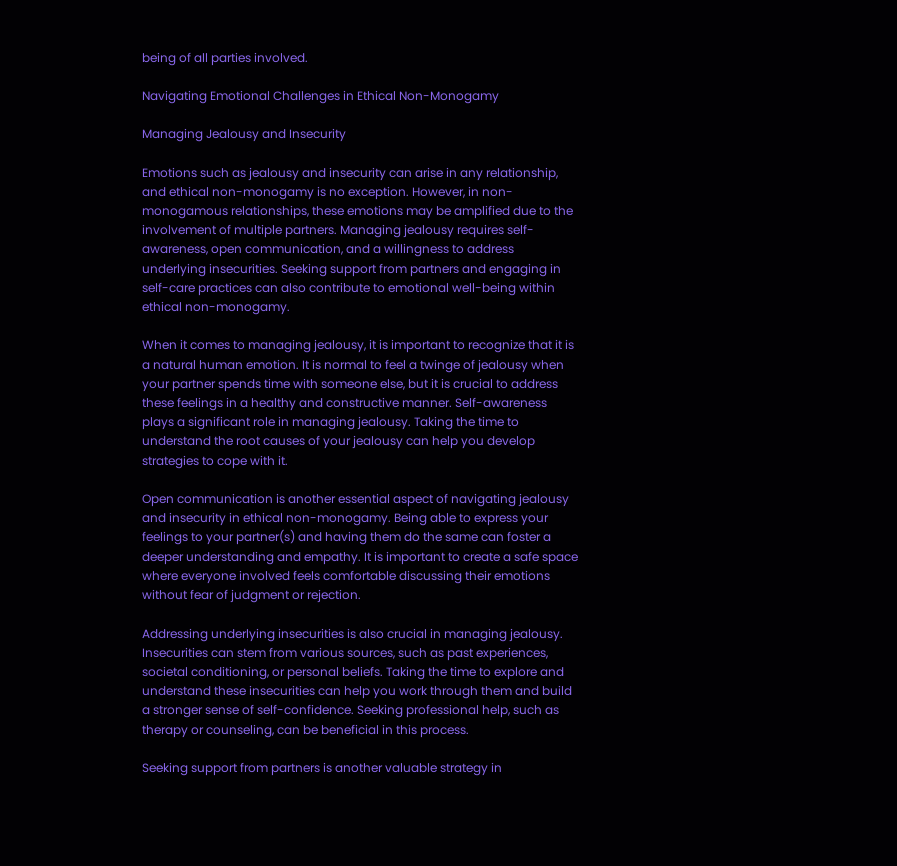being of all parties involved.

Navigating Emotional Challenges in Ethical Non-Monogamy

Managing Jealousy and Insecurity

Emotions such as jealousy and insecurity can arise in any relationship, and ethical non-monogamy is no exception. However, in non-monogamous relationships, these emotions may be amplified due to the involvement of multiple partners. Managing jealousy requires self-awareness, open communication, and a willingness to address underlying insecurities. Seeking support from partners and engaging in self-care practices can also contribute to emotional well-being within ethical non-monogamy.

When it comes to managing jealousy, it is important to recognize that it is a natural human emotion. It is normal to feel a twinge of jealousy when your partner spends time with someone else, but it is crucial to address these feelings in a healthy and constructive manner. Self-awareness plays a significant role in managing jealousy. Taking the time to understand the root causes of your jealousy can help you develop strategies to cope with it.

Open communication is another essential aspect of navigating jealousy and insecurity in ethical non-monogamy. Being able to express your feelings to your partner(s) and having them do the same can foster a deeper understanding and empathy. It is important to create a safe space where everyone involved feels comfortable discussing their emotions without fear of judgment or rejection.

Addressing underlying insecurities is also crucial in managing jealousy. Insecurities can stem from various sources, such as past experiences, societal conditioning, or personal beliefs. Taking the time to explore and understand these insecurities can help you work through them and build a stronger sense of self-confidence. Seeking professional help, such as therapy or counseling, can be beneficial in this process.

Seeking support from partners is another valuable strategy in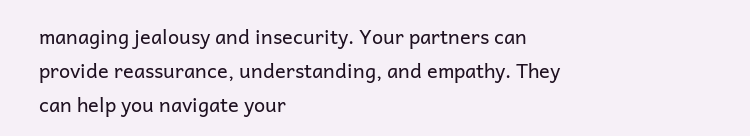managing jealousy and insecurity. Your partners can provide reassurance, understanding, and empathy. They can help you navigate your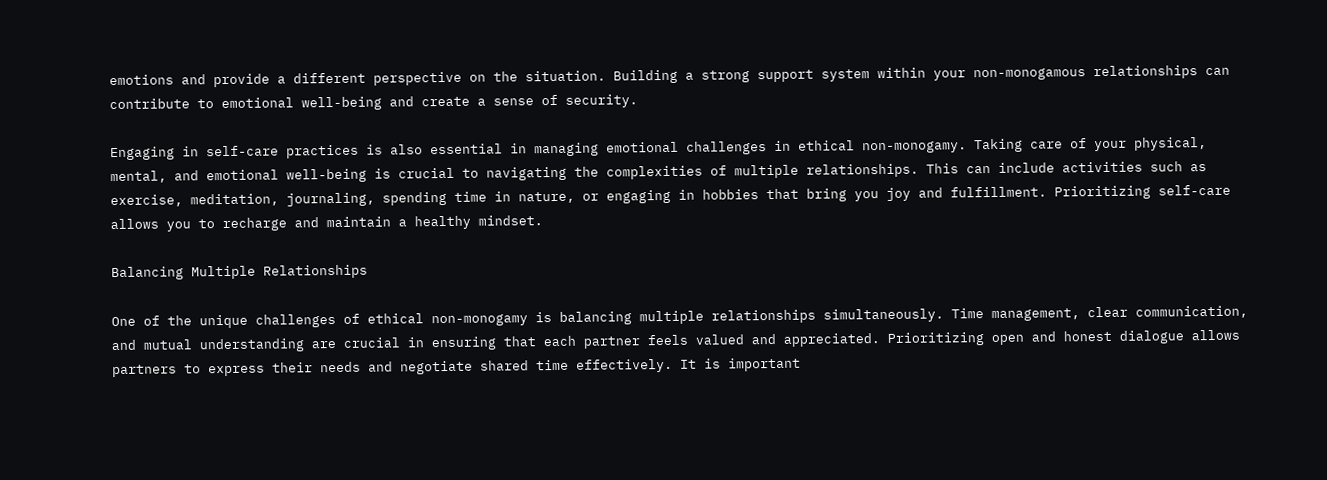emotions and provide a different perspective on the situation. Building a strong support system within your non-monogamous relationships can contribute to emotional well-being and create a sense of security.

Engaging in self-care practices is also essential in managing emotional challenges in ethical non-monogamy. Taking care of your physical, mental, and emotional well-being is crucial to navigating the complexities of multiple relationships. This can include activities such as exercise, meditation, journaling, spending time in nature, or engaging in hobbies that bring you joy and fulfillment. Prioritizing self-care allows you to recharge and maintain a healthy mindset.

Balancing Multiple Relationships

One of the unique challenges of ethical non-monogamy is balancing multiple relationships simultaneously. Time management, clear communication, and mutual understanding are crucial in ensuring that each partner feels valued and appreciated. Prioritizing open and honest dialogue allows partners to express their needs and negotiate shared time effectively. It is important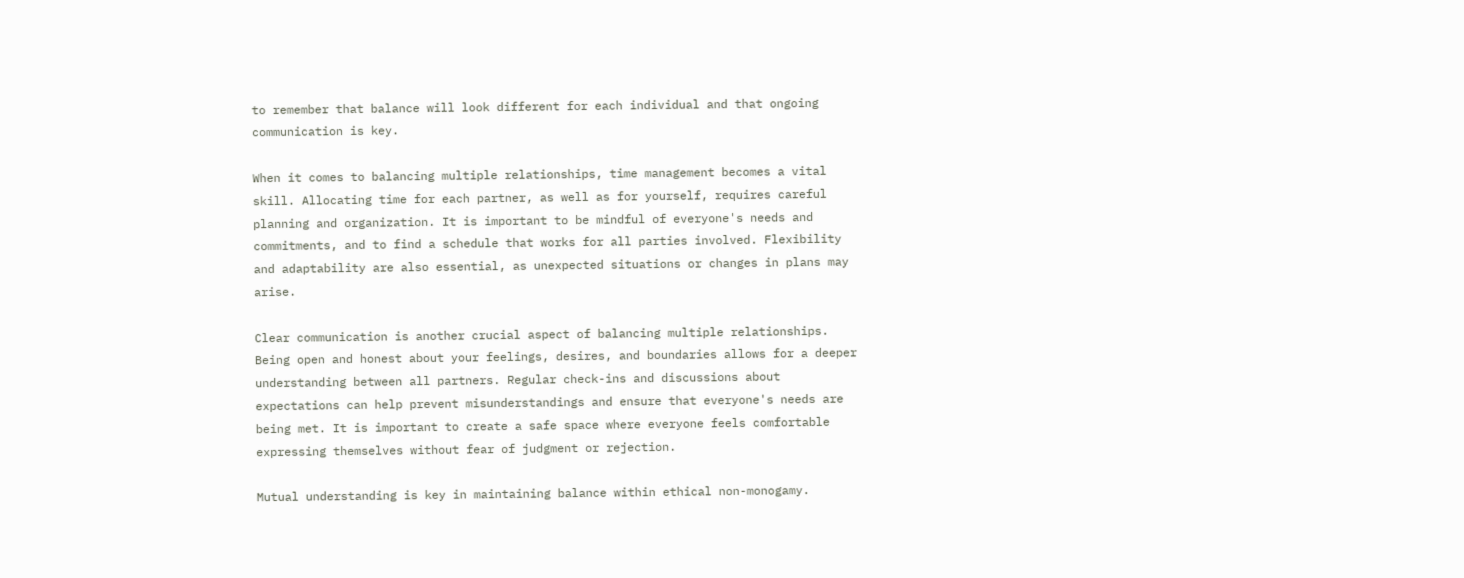to remember that balance will look different for each individual and that ongoing communication is key.

When it comes to balancing multiple relationships, time management becomes a vital skill. Allocating time for each partner, as well as for yourself, requires careful planning and organization. It is important to be mindful of everyone's needs and commitments, and to find a schedule that works for all parties involved. Flexibility and adaptability are also essential, as unexpected situations or changes in plans may arise.

Clear communication is another crucial aspect of balancing multiple relationships. Being open and honest about your feelings, desires, and boundaries allows for a deeper understanding between all partners. Regular check-ins and discussions about expectations can help prevent misunderstandings and ensure that everyone's needs are being met. It is important to create a safe space where everyone feels comfortable expressing themselves without fear of judgment or rejection.

Mutual understanding is key in maintaining balance within ethical non-monogamy.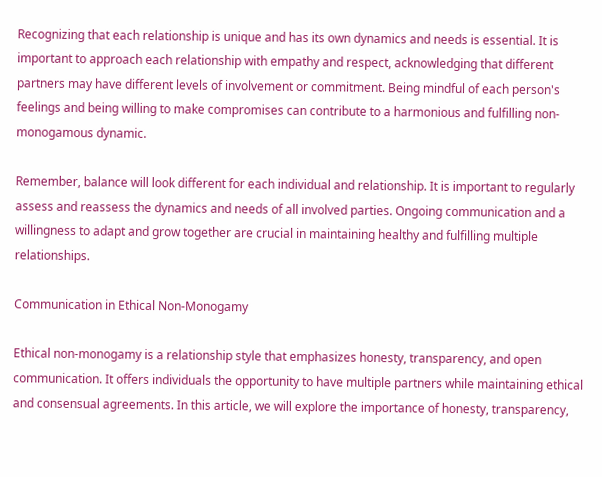Recognizing that each relationship is unique and has its own dynamics and needs is essential. It is important to approach each relationship with empathy and respect, acknowledging that different partners may have different levels of involvement or commitment. Being mindful of each person's feelings and being willing to make compromises can contribute to a harmonious and fulfilling non-monogamous dynamic.

Remember, balance will look different for each individual and relationship. It is important to regularly assess and reassess the dynamics and needs of all involved parties. Ongoing communication and a willingness to adapt and grow together are crucial in maintaining healthy and fulfilling multiple relationships.

Communication in Ethical Non-Monogamy

Ethical non-monogamy is a relationship style that emphasizes honesty, transparency, and open communication. It offers individuals the opportunity to have multiple partners while maintaining ethical and consensual agreements. In this article, we will explore the importance of honesty, transparency,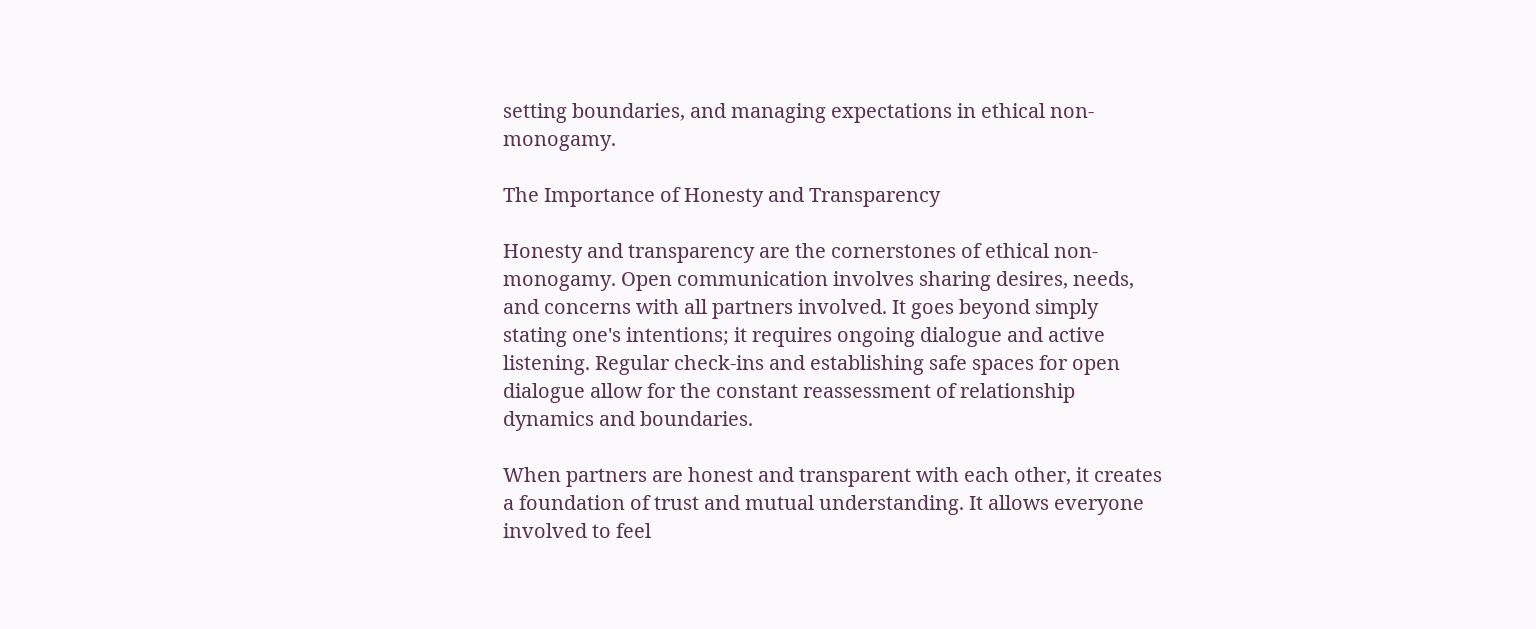setting boundaries, and managing expectations in ethical non-monogamy.

The Importance of Honesty and Transparency

Honesty and transparency are the cornerstones of ethical non-monogamy. Open communication involves sharing desires, needs, and concerns with all partners involved. It goes beyond simply stating one's intentions; it requires ongoing dialogue and active listening. Regular check-ins and establishing safe spaces for open dialogue allow for the constant reassessment of relationship dynamics and boundaries.

When partners are honest and transparent with each other, it creates a foundation of trust and mutual understanding. It allows everyone involved to feel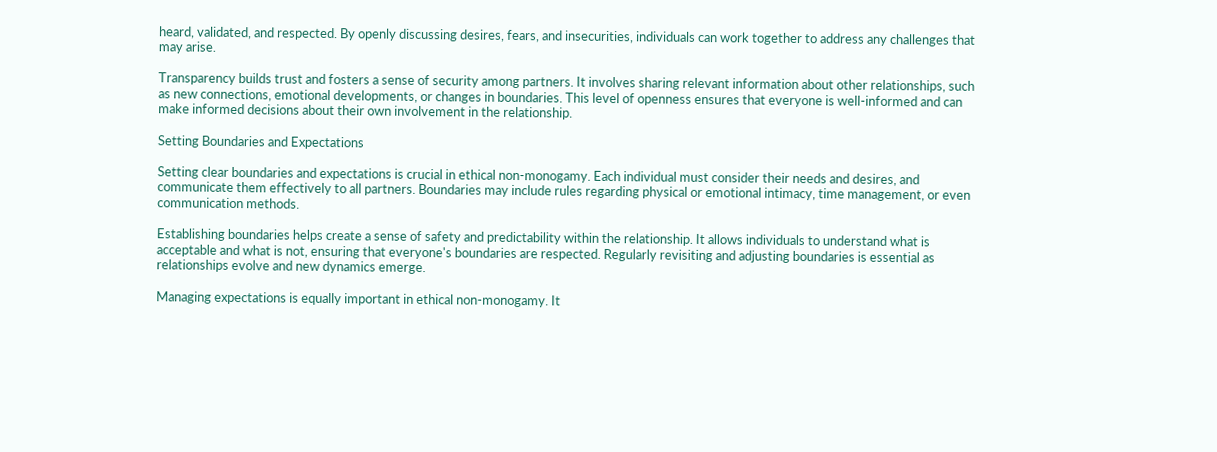heard, validated, and respected. By openly discussing desires, fears, and insecurities, individuals can work together to address any challenges that may arise.

Transparency builds trust and fosters a sense of security among partners. It involves sharing relevant information about other relationships, such as new connections, emotional developments, or changes in boundaries. This level of openness ensures that everyone is well-informed and can make informed decisions about their own involvement in the relationship.

Setting Boundaries and Expectations

Setting clear boundaries and expectations is crucial in ethical non-monogamy. Each individual must consider their needs and desires, and communicate them effectively to all partners. Boundaries may include rules regarding physical or emotional intimacy, time management, or even communication methods.

Establishing boundaries helps create a sense of safety and predictability within the relationship. It allows individuals to understand what is acceptable and what is not, ensuring that everyone's boundaries are respected. Regularly revisiting and adjusting boundaries is essential as relationships evolve and new dynamics emerge.

Managing expectations is equally important in ethical non-monogamy. It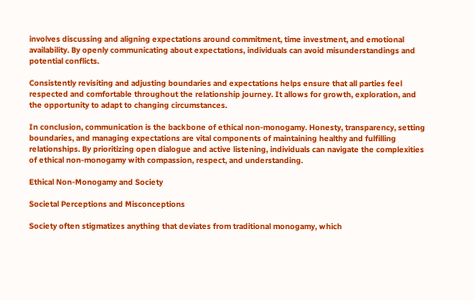involves discussing and aligning expectations around commitment, time investment, and emotional availability. By openly communicating about expectations, individuals can avoid misunderstandings and potential conflicts.

Consistently revisiting and adjusting boundaries and expectations helps ensure that all parties feel respected and comfortable throughout the relationship journey. It allows for growth, exploration, and the opportunity to adapt to changing circumstances.

In conclusion, communication is the backbone of ethical non-monogamy. Honesty, transparency, setting boundaries, and managing expectations are vital components of maintaining healthy and fulfilling relationships. By prioritizing open dialogue and active listening, individuals can navigate the complexities of ethical non-monogamy with compassion, respect, and understanding.

Ethical Non-Monogamy and Society

Societal Perceptions and Misconceptions

Society often stigmatizes anything that deviates from traditional monogamy, which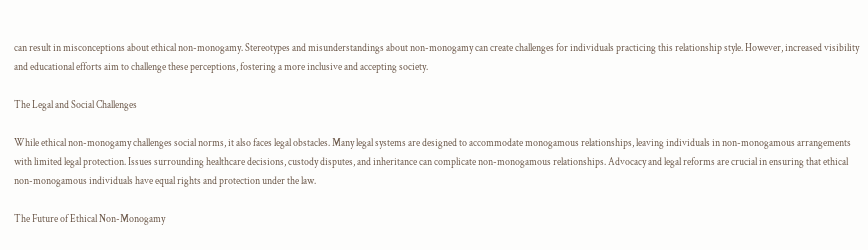can result in misconceptions about ethical non-monogamy. Stereotypes and misunderstandings about non-monogamy can create challenges for individuals practicing this relationship style. However, increased visibility and educational efforts aim to challenge these perceptions, fostering a more inclusive and accepting society.

The Legal and Social Challenges

While ethical non-monogamy challenges social norms, it also faces legal obstacles. Many legal systems are designed to accommodate monogamous relationships, leaving individuals in non-monogamous arrangements with limited legal protection. Issues surrounding healthcare decisions, custody disputes, and inheritance can complicate non-monogamous relationships. Advocacy and legal reforms are crucial in ensuring that ethical non-monogamous individuals have equal rights and protection under the law.

The Future of Ethical Non-Monogamy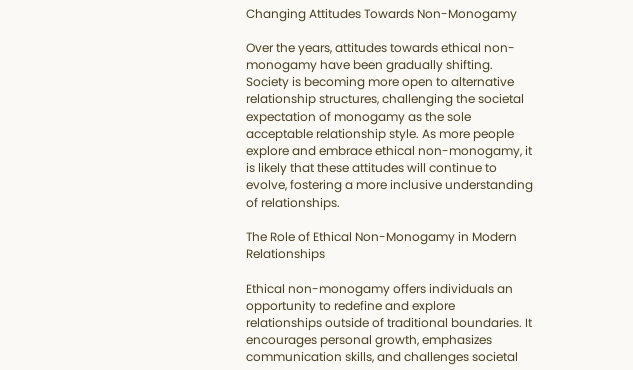Changing Attitudes Towards Non-Monogamy

Over the years, attitudes towards ethical non-monogamy have been gradually shifting. Society is becoming more open to alternative relationship structures, challenging the societal expectation of monogamy as the sole acceptable relationship style. As more people explore and embrace ethical non-monogamy, it is likely that these attitudes will continue to evolve, fostering a more inclusive understanding of relationships.

The Role of Ethical Non-Monogamy in Modern Relationships

Ethical non-monogamy offers individuals an opportunity to redefine and explore relationships outside of traditional boundaries. It encourages personal growth, emphasizes communication skills, and challenges societal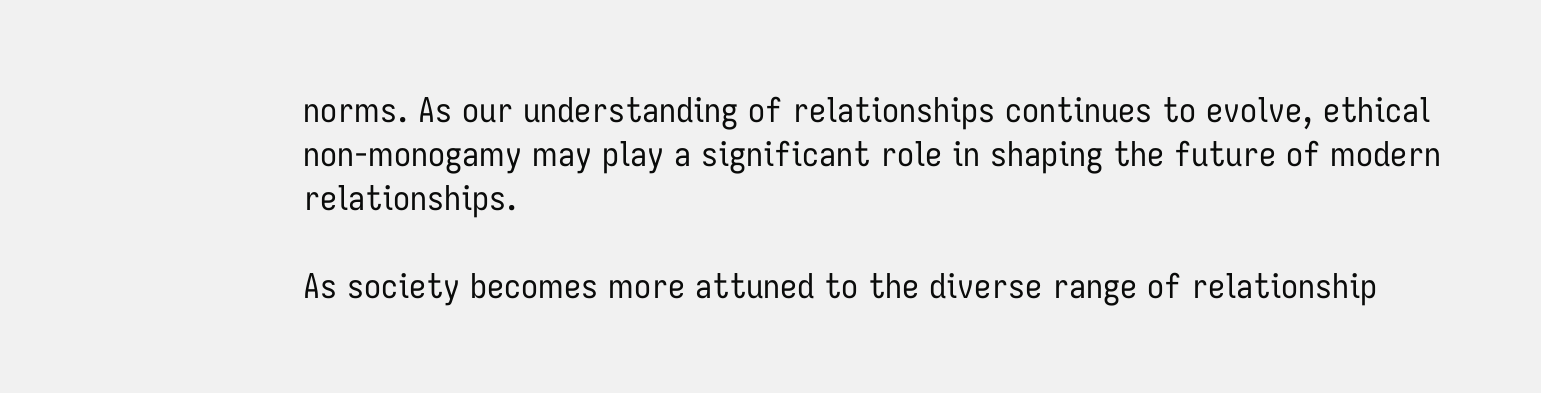norms. As our understanding of relationships continues to evolve, ethical non-monogamy may play a significant role in shaping the future of modern relationships.

As society becomes more attuned to the diverse range of relationship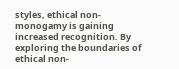styles, ethical non-monogamy is gaining increased recognition. By exploring the boundaries of ethical non-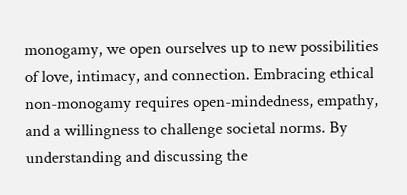monogamy, we open ourselves up to new possibilities of love, intimacy, and connection. Embracing ethical non-monogamy requires open-mindedness, empathy, and a willingness to challenge societal norms. By understanding and discussing the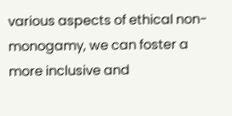various aspects of ethical non-monogamy, we can foster a more inclusive and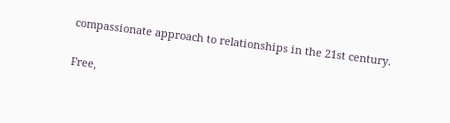compassionate approach to relationships in the 21st century.

Free,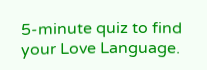5-minute quiz to find your Love Language.